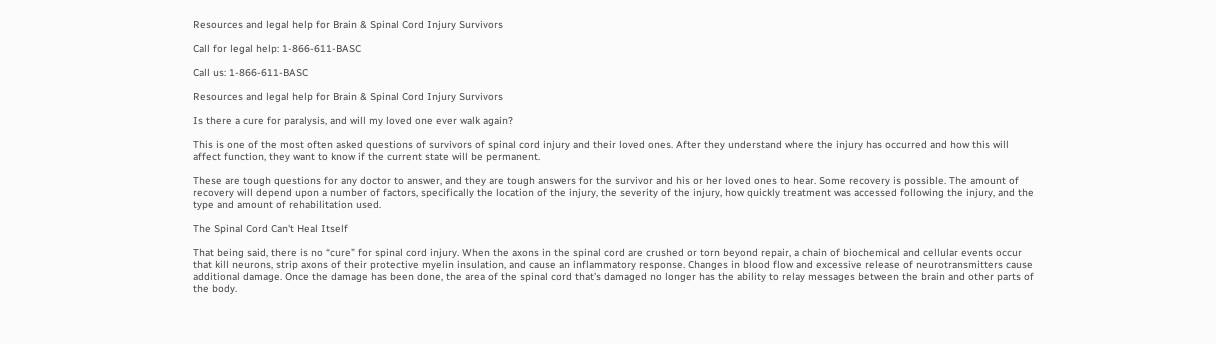Resources and legal help for Brain & Spinal Cord Injury Survivors

Call for legal help: 1-866-611-BASC

Call us: 1-866-611-BASC

Resources and legal help for Brain & Spinal Cord Injury Survivors

Is there a cure for paralysis, and will my loved one ever walk again?

This is one of the most often asked questions of survivors of spinal cord injury and their loved ones. After they understand where the injury has occurred and how this will affect function, they want to know if the current state will be permanent.

These are tough questions for any doctor to answer, and they are tough answers for the survivor and his or her loved ones to hear. Some recovery is possible. The amount of recovery will depend upon a number of factors, specifically the location of the injury, the severity of the injury, how quickly treatment was accessed following the injury, and the type and amount of rehabilitation used.

The Spinal Cord Can't Heal Itself

That being said, there is no “cure” for spinal cord injury. When the axons in the spinal cord are crushed or torn beyond repair, a chain of biochemical and cellular events occur that kill neurons, strip axons of their protective myelin insulation, and cause an inflammatory response. Changes in blood flow and excessive release of neurotransmitters cause additional damage. Once the damage has been done, the area of the spinal cord that’s damaged no longer has the ability to relay messages between the brain and other parts of the body.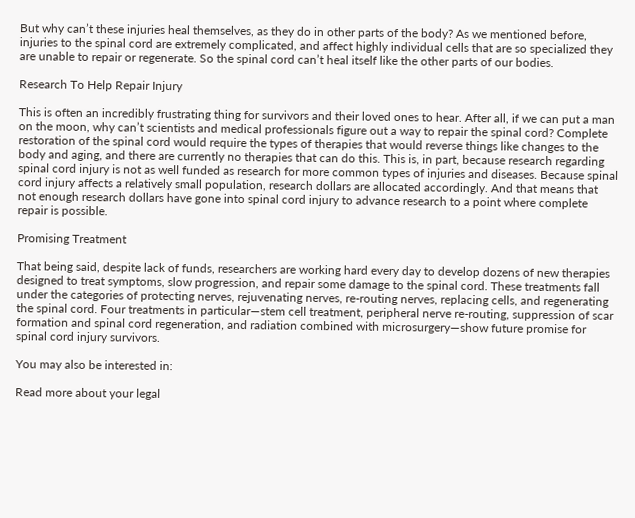But why can’t these injuries heal themselves, as they do in other parts of the body? As we mentioned before, injuries to the spinal cord are extremely complicated, and affect highly individual cells that are so specialized they are unable to repair or regenerate. So the spinal cord can’t heal itself like the other parts of our bodies.

Research To Help Repair Injury

This is often an incredibly frustrating thing for survivors and their loved ones to hear. After all, if we can put a man on the moon, why can’t scientists and medical professionals figure out a way to repair the spinal cord? Complete restoration of the spinal cord would require the types of therapies that would reverse things like changes to the body and aging, and there are currently no therapies that can do this. This is, in part, because research regarding spinal cord injury is not as well funded as research for more common types of injuries and diseases. Because spinal cord injury affects a relatively small population, research dollars are allocated accordingly. And that means that not enough research dollars have gone into spinal cord injury to advance research to a point where complete repair is possible.

Promising Treatment

That being said, despite lack of funds, researchers are working hard every day to develop dozens of new therapies designed to treat symptoms, slow progression, and repair some damage to the spinal cord. These treatments fall under the categories of protecting nerves, rejuvenating nerves, re-routing nerves, replacing cells, and regenerating the spinal cord. Four treatments in particular—stem cell treatment, peripheral nerve re-routing, suppression of scar formation and spinal cord regeneration, and radiation combined with microsurgery—show future promise for spinal cord injury survivors.

You may also be interested in:

Read more about your legal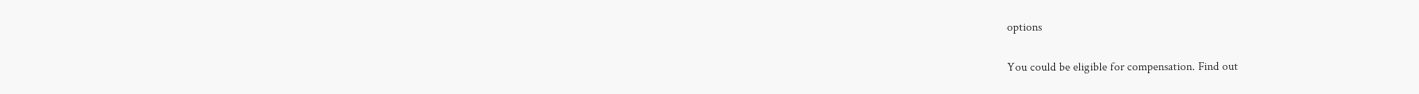options

You could be eligible for compensation. Find out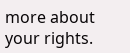more about your rights.